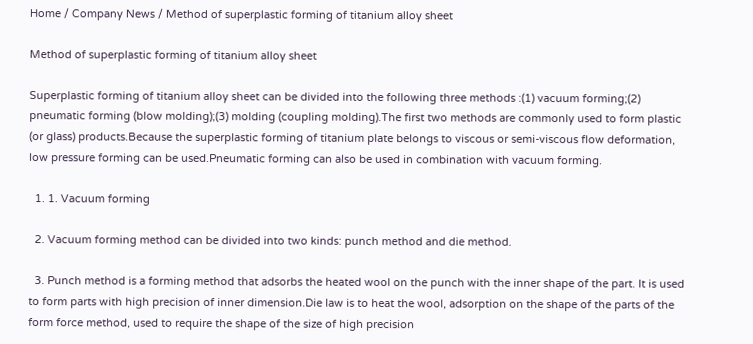Home / Company News / Method of superplastic forming of titanium alloy sheet

Method of superplastic forming of titanium alloy sheet

Superplastic forming of titanium alloy sheet can be divided into the following three methods :(1) vacuum forming;(2) pneumatic forming (blow molding);(3) molding (coupling molding).The first two methods are commonly used to form plastic (or glass) products.Because the superplastic forming of titanium plate belongs to viscous or semi-viscous flow deformation, low pressure forming can be used.Pneumatic forming can also be used in combination with vacuum forming.

  1. 1. Vacuum forming

  2. Vacuum forming method can be divided into two kinds: punch method and die method.

  3. Punch method is a forming method that adsorbs the heated wool on the punch with the inner shape of the part. It is used to form parts with high precision of inner dimension.Die law is to heat the wool, adsorption on the shape of the parts of the form force method, used to require the shape of the size of high precision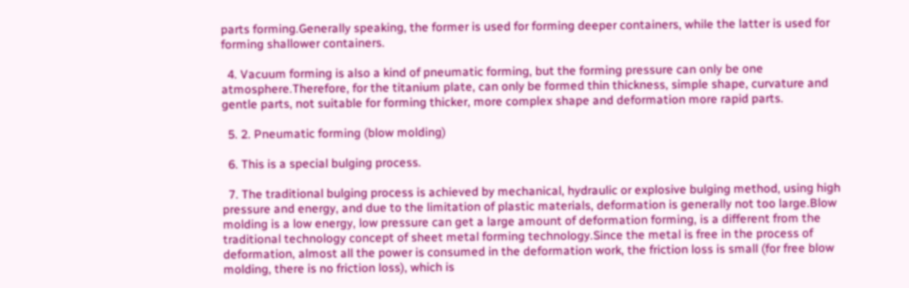parts forming.Generally speaking, the former is used for forming deeper containers, while the latter is used for forming shallower containers.

  4. Vacuum forming is also a kind of pneumatic forming, but the forming pressure can only be one atmosphere.Therefore, for the titanium plate, can only be formed thin thickness, simple shape, curvature and gentle parts, not suitable for forming thicker, more complex shape and deformation more rapid parts.

  5. 2. Pneumatic forming (blow molding)

  6. This is a special bulging process.

  7. The traditional bulging process is achieved by mechanical, hydraulic or explosive bulging method, using high pressure and energy, and due to the limitation of plastic materials, deformation is generally not too large.Blow molding is a low energy, low pressure can get a large amount of deformation forming, is a different from the traditional technology concept of sheet metal forming technology.Since the metal is free in the process of deformation, almost all the power is consumed in the deformation work, the friction loss is small (for free blow molding, there is no friction loss), which is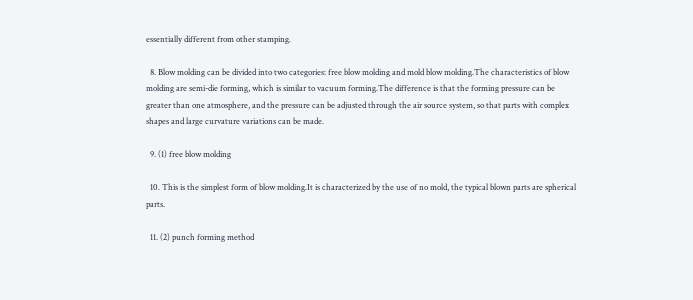essentially different from other stamping.

  8. Blow molding can be divided into two categories: free blow molding and mold blow molding.The characteristics of blow molding are semi-die forming, which is similar to vacuum forming.The difference is that the forming pressure can be greater than one atmosphere, and the pressure can be adjusted through the air source system, so that parts with complex shapes and large curvature variations can be made.

  9. (1) free blow molding

  10. This is the simplest form of blow molding.It is characterized by the use of no mold, the typical blown parts are spherical parts.

  11. (2) punch forming method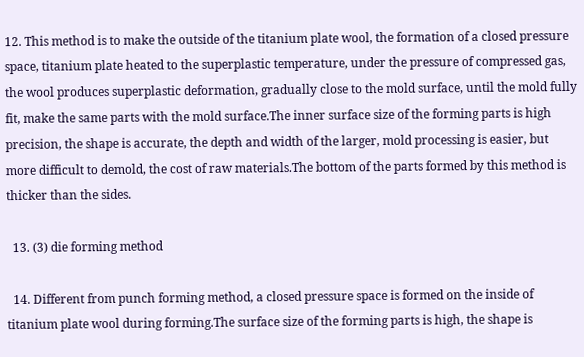12. This method is to make the outside of the titanium plate wool, the formation of a closed pressure space, titanium plate heated to the superplastic temperature, under the pressure of compressed gas, the wool produces superplastic deformation, gradually close to the mold surface, until the mold fully fit, make the same parts with the mold surface.The inner surface size of the forming parts is high precision, the shape is accurate, the depth and width of the larger, mold processing is easier, but more difficult to demold, the cost of raw materials.The bottom of the parts formed by this method is thicker than the sides.

  13. (3) die forming method

  14. Different from punch forming method, a closed pressure space is formed on the inside of titanium plate wool during forming.The surface size of the forming parts is high, the shape is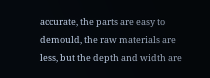accurate, the parts are easy to demould, the raw materials are less, but the depth and width are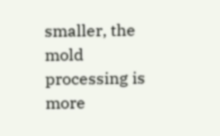smaller, the mold processing is more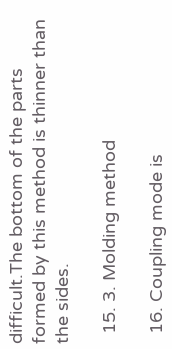difficult.The bottom of the parts formed by this method is thinner than the sides.

  15. 3. Molding method

  16. Coupling mode is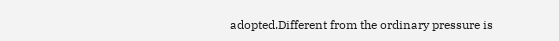adopted.Different from the ordinary pressure is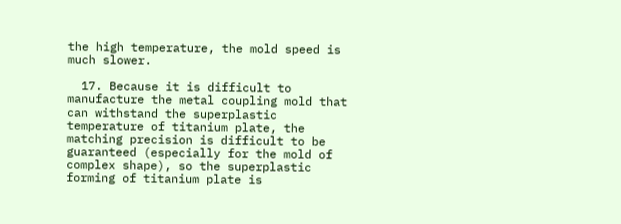the high temperature, the mold speed is much slower.

  17. Because it is difficult to manufacture the metal coupling mold that can withstand the superplastic temperature of titanium plate, the matching precision is difficult to be guaranteed (especially for the mold of complex shape), so the superplastic forming of titanium plate is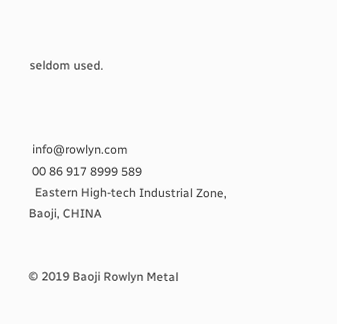seldom used.



 info@rowlyn.com
 00 86 917 8999 589
  Eastern High-tech Industrial Zone,
Baoji, CHINA


© 2019 Baoji Rowlyn Metal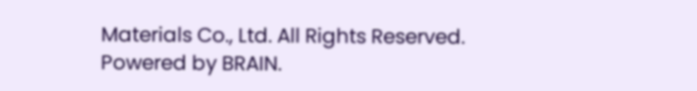Materials Co., Ltd. All Rights Reserved.
Powered by BRAIN.